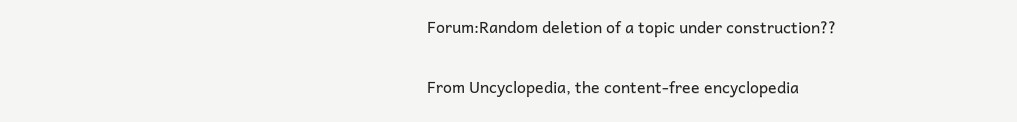Forum:Random deletion of a topic under construction??

From Uncyclopedia, the content-free encyclopedia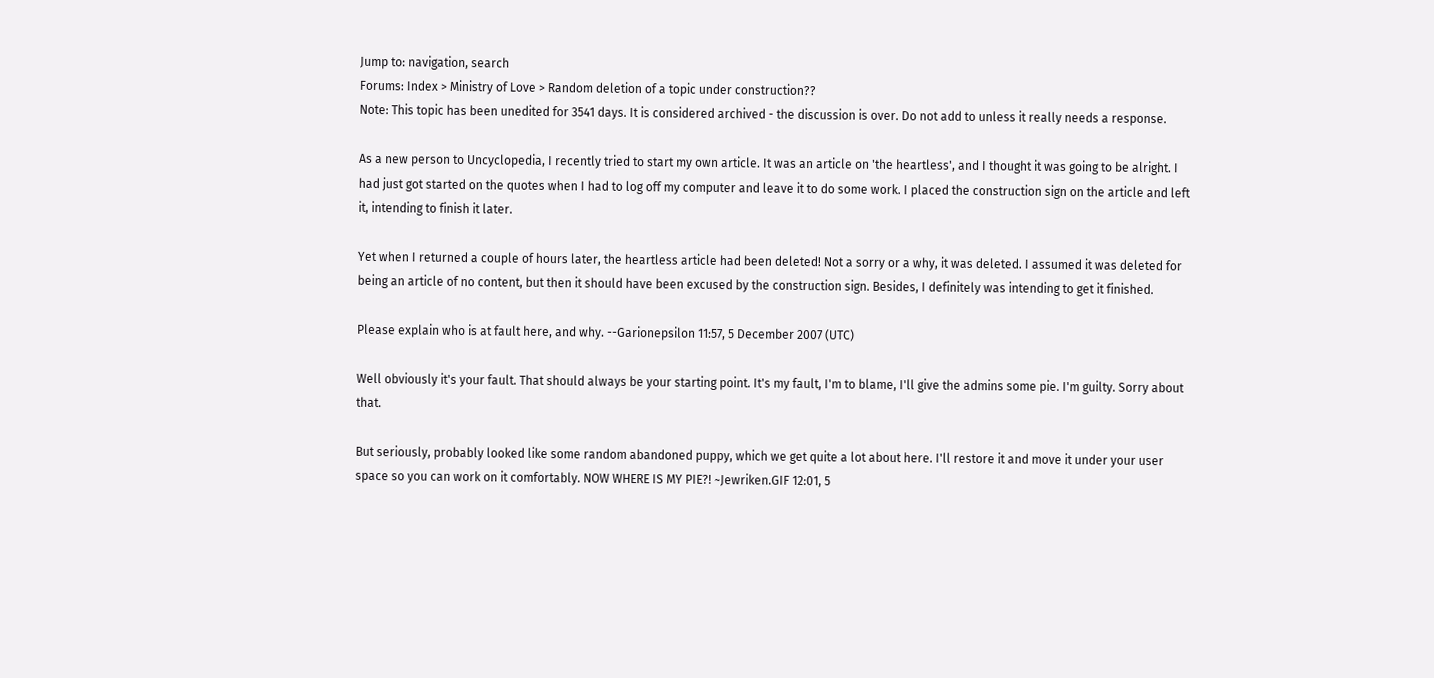Jump to: navigation, search
Forums: Index > Ministry of Love > Random deletion of a topic under construction??
Note: This topic has been unedited for 3541 days. It is considered archived - the discussion is over. Do not add to unless it really needs a response.

As a new person to Uncyclopedia, I recently tried to start my own article. It was an article on 'the heartless', and I thought it was going to be alright. I had just got started on the quotes when I had to log off my computer and leave it to do some work. I placed the construction sign on the article and left it, intending to finish it later.

Yet when I returned a couple of hours later, the heartless article had been deleted! Not a sorry or a why, it was deleted. I assumed it was deleted for being an article of no content, but then it should have been excused by the construction sign. Besides, I definitely was intending to get it finished.

Please explain who is at fault here, and why. --Garionepsilon 11:57, 5 December 2007 (UTC)

Well obviously it's your fault. That should always be your starting point. It's my fault, I'm to blame, I'll give the admins some pie. I'm guilty. Sorry about that.

But seriously, probably looked like some random abandoned puppy, which we get quite a lot about here. I'll restore it and move it under your user space so you can work on it comfortably. NOW WHERE IS MY PIE?! ~Jewriken.GIF 12:01, 5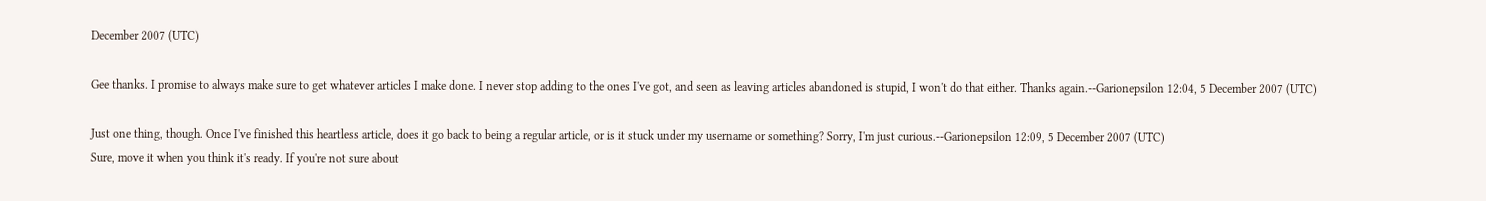December 2007 (UTC)

Gee thanks. I promise to always make sure to get whatever articles I make done. I never stop adding to the ones I've got, and seen as leaving articles abandoned is stupid, I won't do that either. Thanks again.--Garionepsilon 12:04, 5 December 2007 (UTC)

Just one thing, though. Once I've finished this heartless article, does it go back to being a regular article, or is it stuck under my username or something? Sorry, I'm just curious.--Garionepsilon 12:09, 5 December 2007 (UTC)
Sure, move it when you think it's ready. If you're not sure about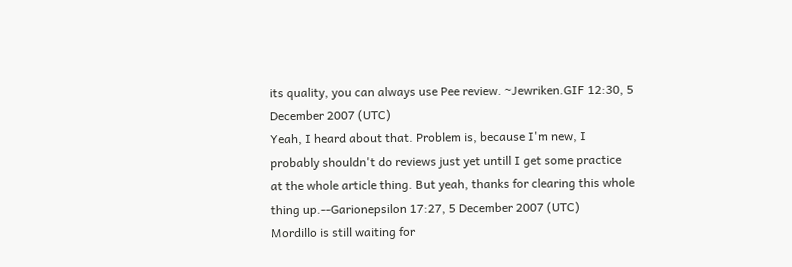its quality, you can always use Pee review. ~Jewriken.GIF 12:30, 5 December 2007 (UTC)
Yeah, I heard about that. Problem is, because I'm new, I probably shouldn't do reviews just yet untill I get some practice at the whole article thing. But yeah, thanks for clearing this whole thing up.--Garionepsilon 17:27, 5 December 2007 (UTC)
Mordillo is still waiting for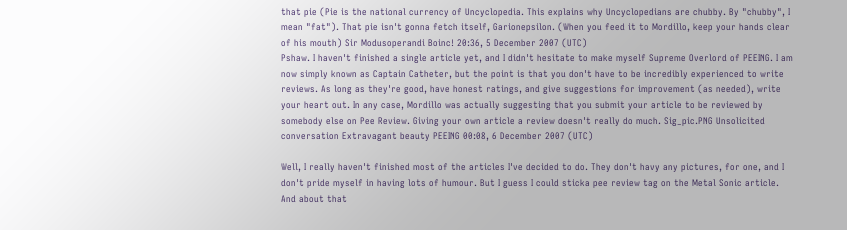that pie (Pie is the national currency of Uncyclopedia. This explains why Uncyclopedians are chubby. By "chubby", I mean "fat"). That pie isn't gonna fetch itself, Garionepsilon. (When you feed it to Mordillo, keep your hands clear of his mouth) Sir Modusoperandi Boinc! 20:36, 5 December 2007 (UTC)
Pshaw. I haven't finished a single article yet, and I didn't hesitate to make myself Supreme Overlord of PEEING. I am now simply known as Captain Catheter, but the point is that you don't have to be incredibly experienced to write reviews. As long as they're good, have honest ratings, and give suggestions for improvement (as needed), write your heart out. In any case, Mordillo was actually suggesting that you submit your article to be reviewed by somebody else on Pee Review. Giving your own article a review doesn't really do much. Sig_pic.PNG Unsolicited conversation Extravagant beauty PEEING 00:08, 6 December 2007 (UTC)

Well, I really haven't finished most of the articles I've decided to do. They don't havy any pictures, for one, and I don't pride myself in having lots of humour. But I guess I could sticka pee review tag on the Metal Sonic article. And about that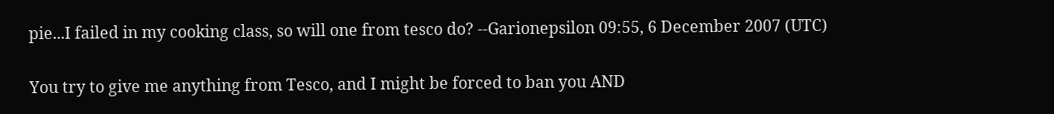pie...I failed in my cooking class, so will one from tesco do? --Garionepsilon 09:55, 6 December 2007 (UTC)

You try to give me anything from Tesco, and I might be forced to ban you AND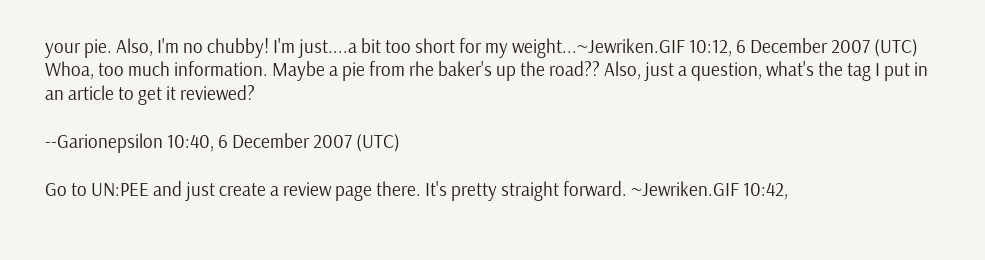your pie. Also, I'm no chubby! I'm just....a bit too short for my weight...~Jewriken.GIF 10:12, 6 December 2007 (UTC)
Whoa, too much information. Maybe a pie from rhe baker's up the road?? Also, just a question, what's the tag I put in an article to get it reviewed?

--Garionepsilon 10:40, 6 December 2007 (UTC)

Go to UN:PEE and just create a review page there. It's pretty straight forward. ~Jewriken.GIF 10:42,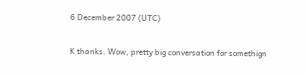6 December 2007 (UTC)

K thanks. Wow, pretty big conversation for somethign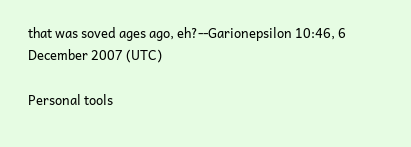that was soved ages ago, eh?--Garionepsilon 10:46, 6 December 2007 (UTC)

Personal tools